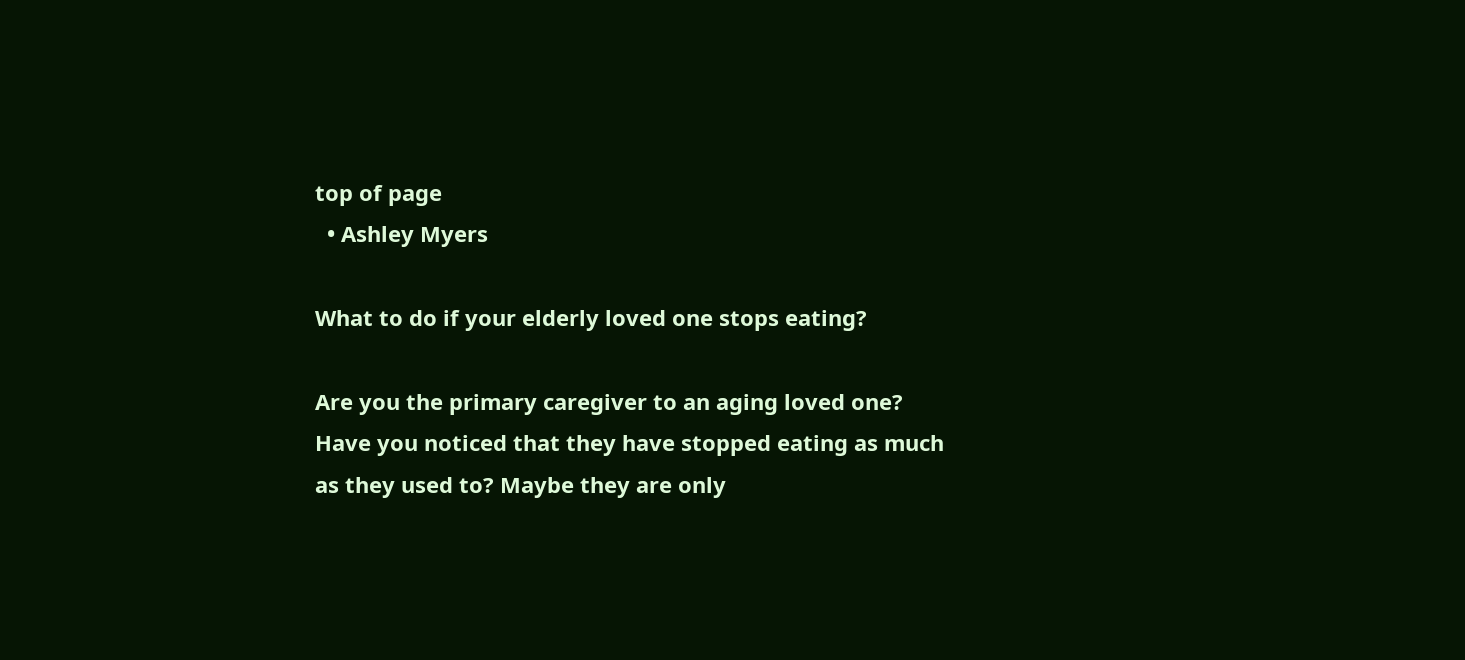top of page
  • Ashley Myers

What to do if your elderly loved one stops eating?

Are you the primary caregiver to an aging loved one? Have you noticed that they have stopped eating as much as they used to? Maybe they are only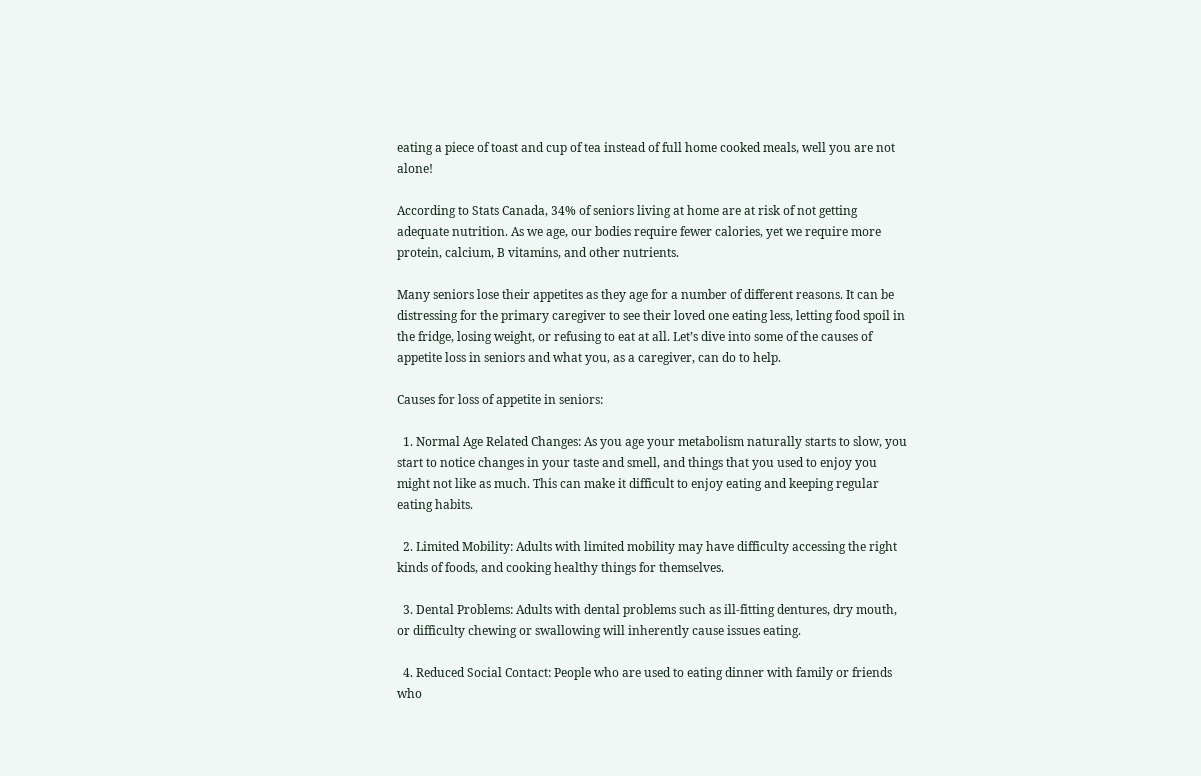eating a piece of toast and cup of tea instead of full home cooked meals, well you are not alone!

According to Stats Canada, 34% of seniors living at home are at risk of not getting adequate nutrition. As we age, our bodies require fewer calories, yet we require more protein, calcium, B vitamins, and other nutrients.

Many seniors lose their appetites as they age for a number of different reasons. It can be distressing for the primary caregiver to see their loved one eating less, letting food spoil in the fridge, losing weight, or refusing to eat at all. Let’s dive into some of the causes of appetite loss in seniors and what you, as a caregiver, can do to help.

Causes for loss of appetite in seniors:

  1. Normal Age Related Changes: As you age your metabolism naturally starts to slow, you start to notice changes in your taste and smell, and things that you used to enjoy you might not like as much. This can make it difficult to enjoy eating and keeping regular eating habits.

  2. Limited Mobility: Adults with limited mobility may have difficulty accessing the right kinds of foods, and cooking healthy things for themselves.

  3. Dental Problems: Adults with dental problems such as ill-fitting dentures, dry mouth, or difficulty chewing or swallowing will inherently cause issues eating.

  4. Reduced Social Contact: People who are used to eating dinner with family or friends who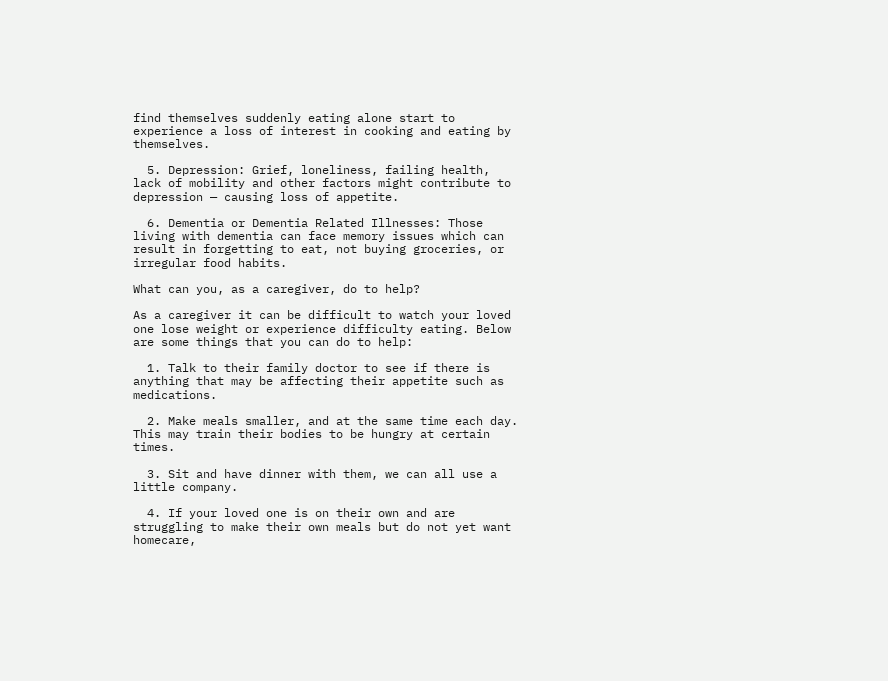find themselves suddenly eating alone start to experience a loss of interest in cooking and eating by themselves.

  5. Depression: Grief, loneliness, failing health, lack of mobility and other factors might contribute to depression — causing loss of appetite.

  6. Dementia or Dementia Related Illnesses: Those living with dementia can face memory issues which can result in forgetting to eat, not buying groceries, or irregular food habits.

What can you, as a caregiver, do to help?

As a caregiver it can be difficult to watch your loved one lose weight or experience difficulty eating. Below are some things that you can do to help:

  1. Talk to their family doctor to see if there is anything that may be affecting their appetite such as medications.

  2. Make meals smaller, and at the same time each day. This may train their bodies to be hungry at certain times.

  3. Sit and have dinner with them, we can all use a little company.

  4. If your loved one is on their own and are struggling to make their own meals but do not yet want homecare,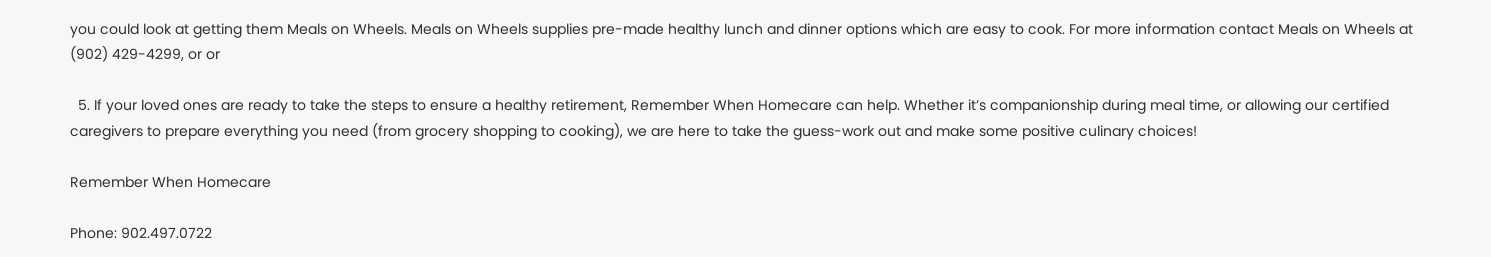you could look at getting them Meals on Wheels. Meals on Wheels supplies pre-made healthy lunch and dinner options which are easy to cook. For more information contact Meals on Wheels at (902) 429-4299, or or

  5. If your loved ones are ready to take the steps to ensure a healthy retirement, Remember When Homecare can help. Whether it’s companionship during meal time, or allowing our certified caregivers to prepare everything you need (from grocery shopping to cooking), we are here to take the guess-work out and make some positive culinary choices!

Remember When Homecare

Phone: 902.497.0722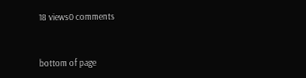18 views0 comments


bottom of page